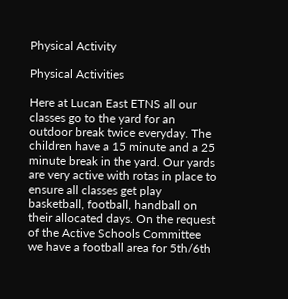Physical Activity

Physical Activities

Here at Lucan East ETNS all our classes go to the yard for an outdoor break twice everyday. The children have a 15 minute and a 25 minute break in the yard. Our yards are very active with rotas in place to ensure all classes get play basketball, football, handball on their allocated days. On the request of the Active Schools Committee we have a football area for 5th/6th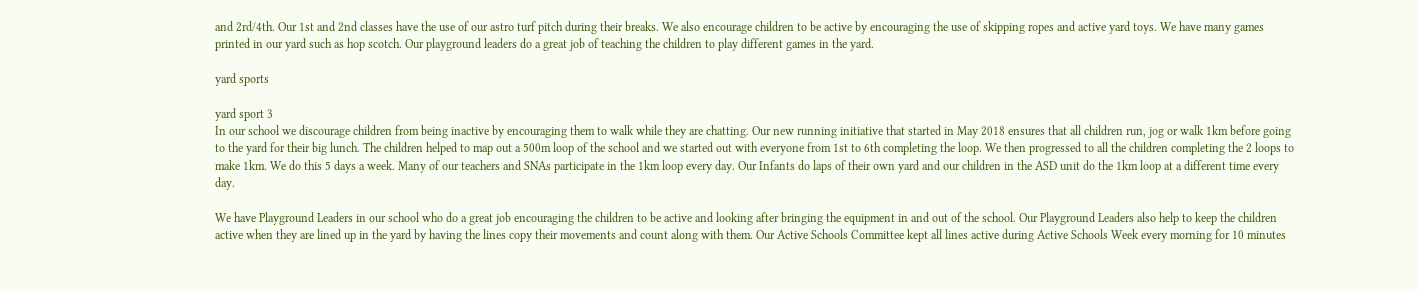and 2rd/4th. Our 1st and 2nd classes have the use of our astro turf pitch during their breaks. We also encourage children to be active by encouraging the use of skipping ropes and active yard toys. We have many games printed in our yard such as hop scotch. Our playground leaders do a great job of teaching the children to play different games in the yard.

yard sports

yard sport 3
In our school we discourage children from being inactive by encouraging them to walk while they are chatting. Our new running initiative that started in May 2018 ensures that all children run, jog or walk 1km before going to the yard for their big lunch. The children helped to map out a 500m loop of the school and we started out with everyone from 1st to 6th completing the loop. We then progressed to all the children completing the 2 loops to make 1km. We do this 5 days a week. Many of our teachers and SNAs participate in the 1km loop every day. Our Infants do laps of their own yard and our children in the ASD unit do the 1km loop at a different time every day.

We have Playground Leaders in our school who do a great job encouraging the children to be active and looking after bringing the equipment in and out of the school. Our Playground Leaders also help to keep the children active when they are lined up in the yard by having the lines copy their movements and count along with them. Our Active Schools Committee kept all lines active during Active Schools Week every morning for 10 minutes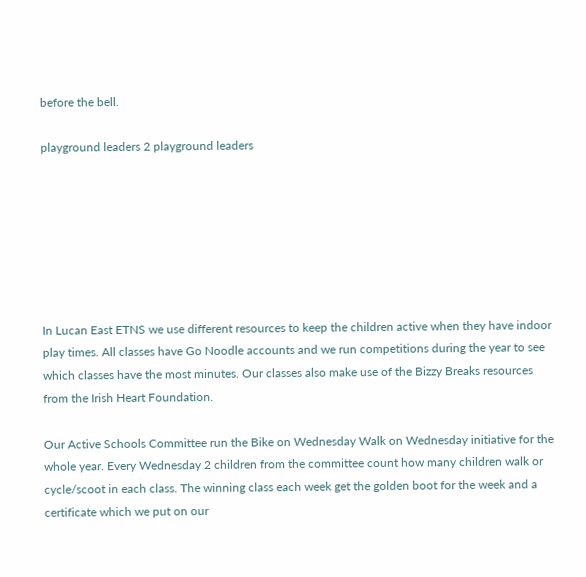before the bell.

playground leaders 2 playground leaders







In Lucan East ETNS we use different resources to keep the children active when they have indoor play times. All classes have Go Noodle accounts and we run competitions during the year to see which classes have the most minutes. Our classes also make use of the Bizzy Breaks resources from the Irish Heart Foundation.

Our Active Schools Committee run the Bike on Wednesday Walk on Wednesday initiative for the whole year. Every Wednesday 2 children from the committee count how many children walk or cycle/scoot in each class. The winning class each week get the golden boot for the week and a certificate which we put on our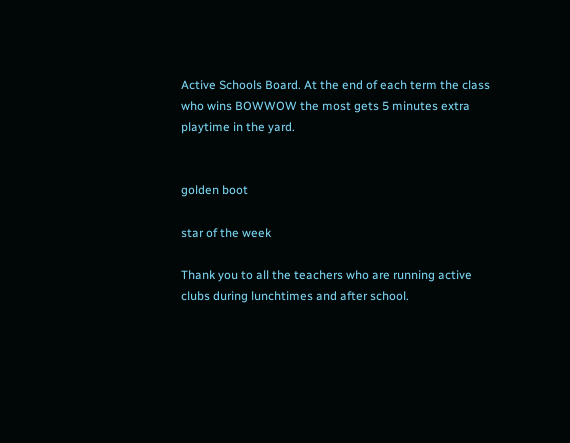Active Schools Board. At the end of each term the class who wins BOWWOW the most gets 5 minutes extra playtime in the yard.


golden boot

star of the week

Thank you to all the teachers who are running active clubs during lunchtimes and after school.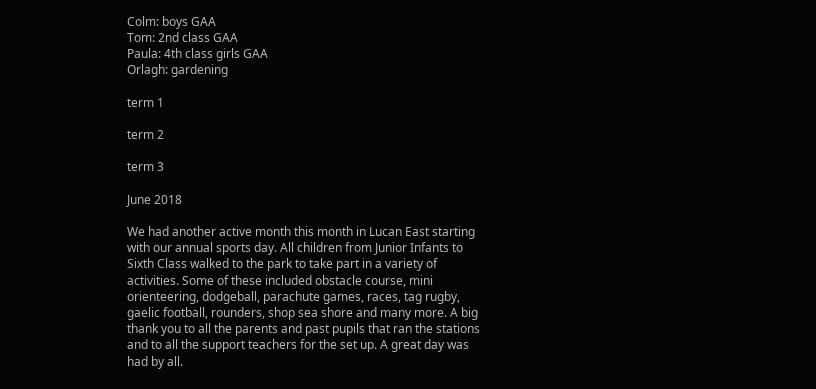Colm: boys GAA
Tom: 2nd class GAA
Paula: 4th class girls GAA
Orlagh: gardening

term 1

term 2

term 3

June 2018

We had another active month this month in Lucan East starting with our annual sports day. All children from Junior Infants to Sixth Class walked to the park to take part in a variety of activities. Some of these included obstacle course, mini orienteering, dodgeball, parachute games, races, tag rugby, gaelic football, rounders, shop sea shore and many more. A big thank you to all the parents and past pupils that ran the stations and to all the support teachers for the set up. A great day was had by all.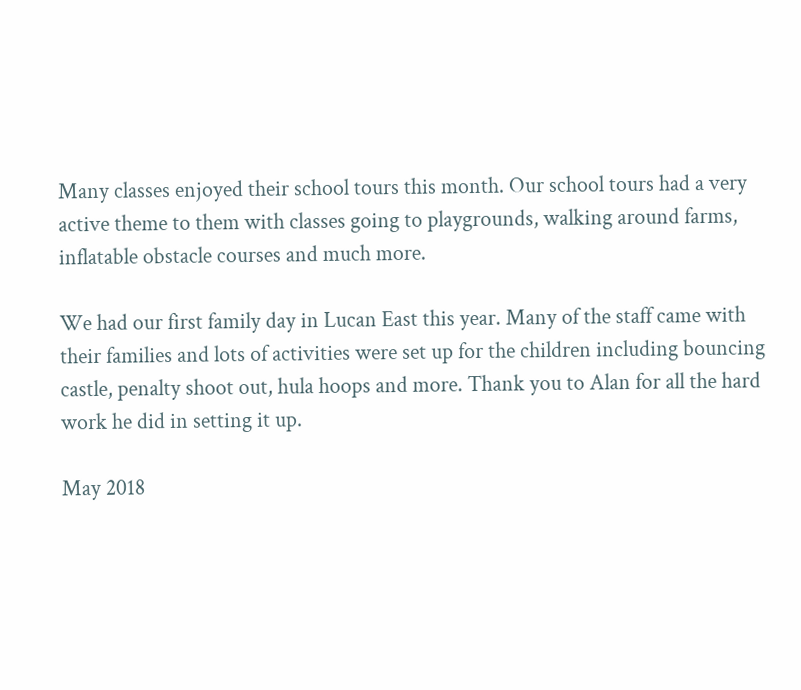Many classes enjoyed their school tours this month. Our school tours had a very active theme to them with classes going to playgrounds, walking around farms, inflatable obstacle courses and much more.

We had our first family day in Lucan East this year. Many of the staff came with their families and lots of activities were set up for the children including bouncing castle, penalty shoot out, hula hoops and more. Thank you to Alan for all the hard work he did in setting it up.

May 2018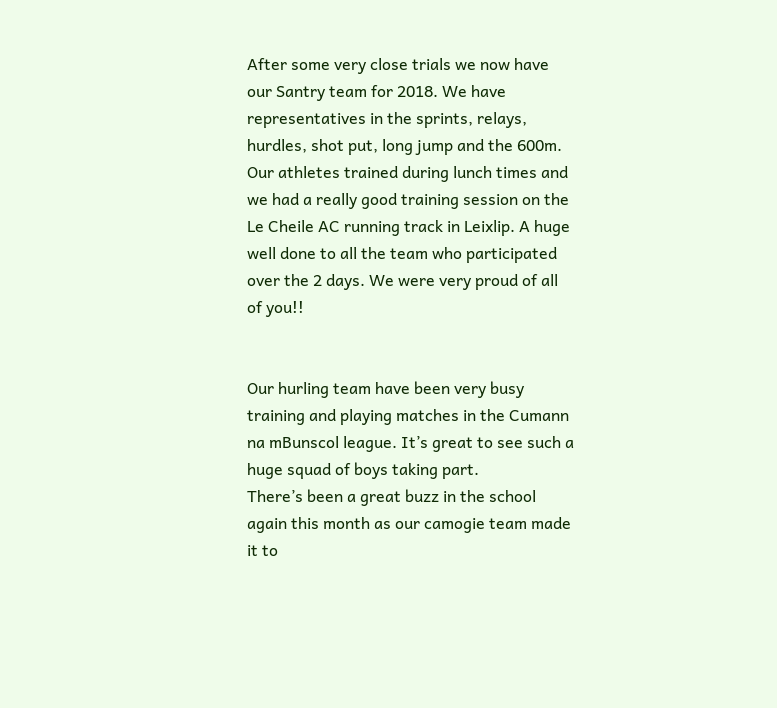After some very close trials we now have our Santry team for 2018. We have representatives in the sprints, relays, hurdles, shot put, long jump and the 600m. Our athletes trained during lunch times and we had a really good training session on the Le Cheile AC running track in Leixlip. A huge well done to all the team who participated over the 2 days. We were very proud of all of you!!


Our hurling team have been very busy training and playing matches in the Cumann na mBunscol league. It’s great to see such a huge squad of boys taking part.
There’s been a great buzz in the school again this month as our camogie team made it to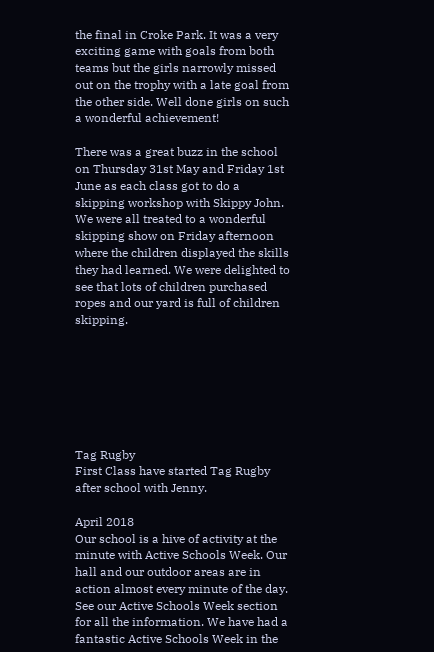the final in Croke Park. It was a very exciting game with goals from both teams but the girls narrowly missed out on the trophy with a late goal from the other side. Well done girls on such a wonderful achievement!

There was a great buzz in the school on Thursday 31st May and Friday 1st June as each class got to do a skipping workshop with Skippy John. We were all treated to a wonderful skipping show on Friday afternoon where the children displayed the skills they had learned. We were delighted to see that lots of children purchased ropes and our yard is full of children skipping.







Tag Rugby
First Class have started Tag Rugby after school with Jenny.

April 2018
Our school is a hive of activity at the minute with Active Schools Week. Our hall and our outdoor areas are in action almost every minute of the day. See our Active Schools Week section for all the information. We have had a fantastic Active Schools Week in the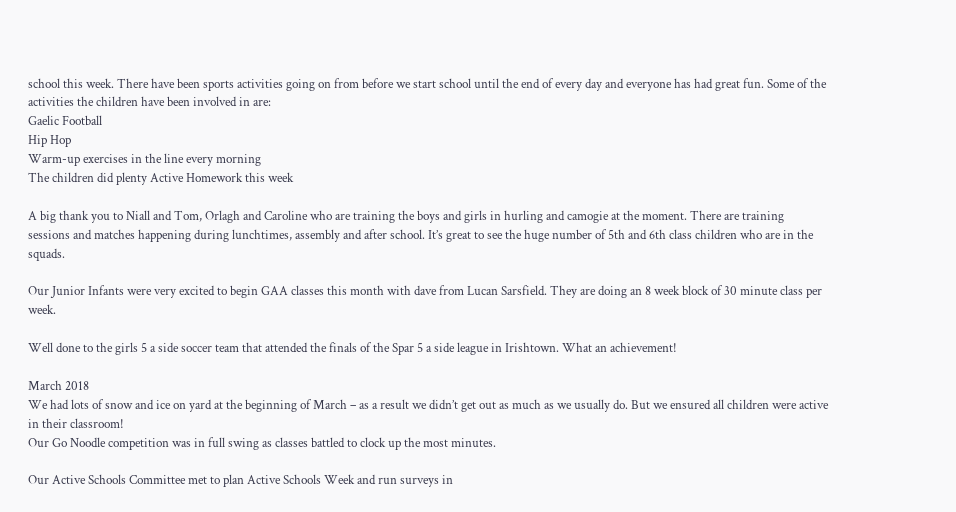school this week. There have been sports activities going on from before we start school until the end of every day and everyone has had great fun. Some of the activities the children have been involved in are:
Gaelic Football
Hip Hop
Warm-up exercises in the line every morning
The children did plenty Active Homework this week

A big thank you to Niall and Tom, Orlagh and Caroline who are training the boys and girls in hurling and camogie at the moment. There are training sessions and matches happening during lunchtimes, assembly and after school. It’s great to see the huge number of 5th and 6th class children who are in the squads.

Our Junior Infants were very excited to begin GAA classes this month with dave from Lucan Sarsfield. They are doing an 8 week block of 30 minute class per week.

Well done to the girls 5 a side soccer team that attended the finals of the Spar 5 a side league in Irishtown. What an achievement!

March 2018
We had lots of snow and ice on yard at the beginning of March – as a result we didn’t get out as much as we usually do. But we ensured all children were active in their classroom!
Our Go Noodle competition was in full swing as classes battled to clock up the most minutes.

Our Active Schools Committee met to plan Active Schools Week and run surveys in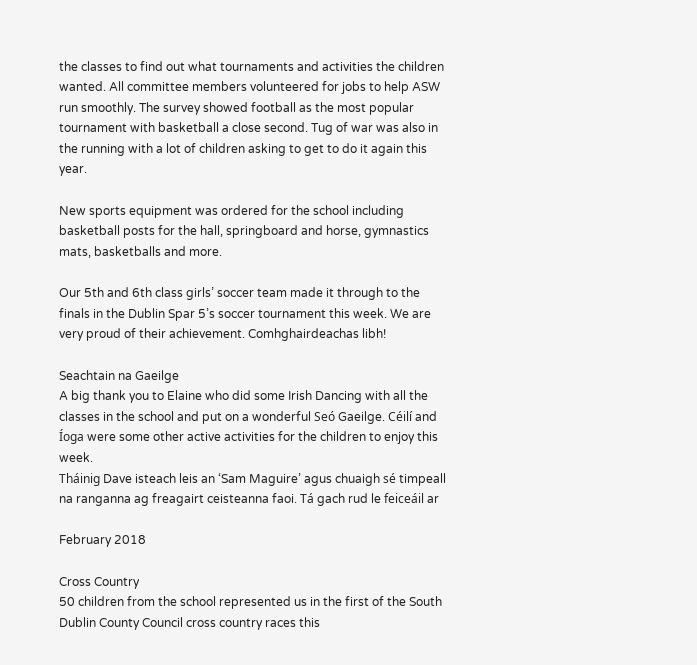the classes to find out what tournaments and activities the children wanted. All committee members volunteered for jobs to help ASW run smoothly. The survey showed football as the most popular tournament with basketball a close second. Tug of war was also in the running with a lot of children asking to get to do it again this year.

New sports equipment was ordered for the school including basketball posts for the hall, springboard and horse, gymnastics mats, basketballs and more.

Our 5th and 6th class girls’ soccer team made it through to the finals in the Dublin Spar 5’s soccer tournament this week. We are very proud of their achievement. Comhghairdeachas libh!

Seachtain na Gaeilge
A big thank you to Elaine who did some Irish Dancing with all the classes in the school and put on a wonderful Seó Gaeilge. Céilí and Íoga were some other active activities for the children to enjoy this week.
Tháinig Dave isteach leis an ‘Sam Maguire’ agus chuaigh sé timpeall na ranganna ag freagairt ceisteanna faoi. Tá gach rud le feiceáil ar

February 2018

Cross Country
50 children from the school represented us in the first of the South Dublin County Council cross country races this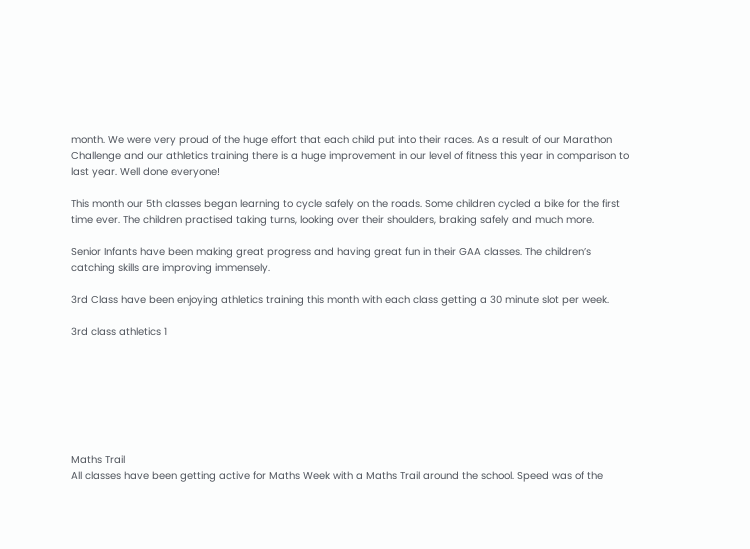month. We were very proud of the huge effort that each child put into their races. As a result of our Marathon Challenge and our athletics training there is a huge improvement in our level of fitness this year in comparison to last year. Well done everyone!

This month our 5th classes began learning to cycle safely on the roads. Some children cycled a bike for the first time ever. The children practised taking turns, looking over their shoulders, braking safely and much more.

Senior Infants have been making great progress and having great fun in their GAA classes. The children’s catching skills are improving immensely.

3rd Class have been enjoying athletics training this month with each class getting a 30 minute slot per week.

3rd class athletics 1







Maths Trail
All classes have been getting active for Maths Week with a Maths Trail around the school. Speed was of the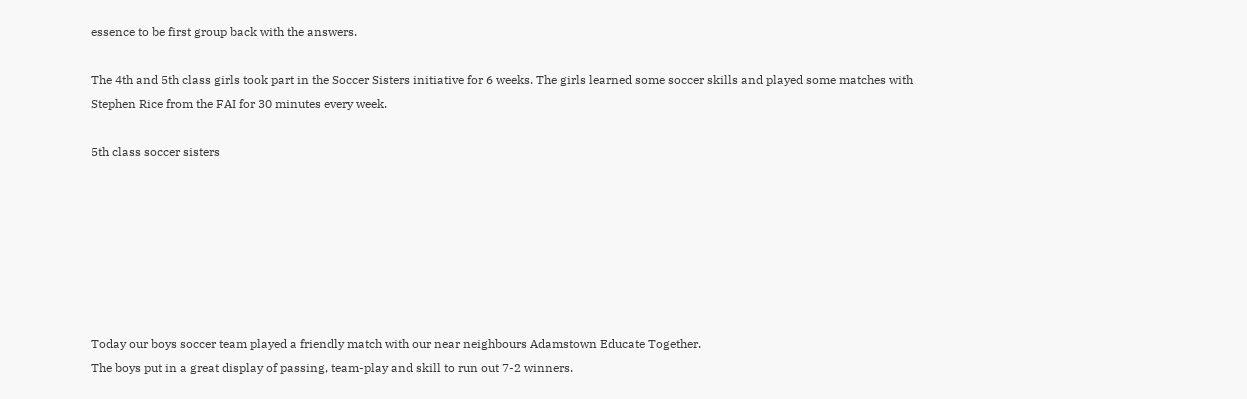essence to be first group back with the answers.

The 4th and 5th class girls took part in the Soccer Sisters initiative for 6 weeks. The girls learned some soccer skills and played some matches with Stephen Rice from the FAI for 30 minutes every week.

5th class soccer sisters







Today our boys soccer team played a friendly match with our near neighbours Adamstown Educate Together.
The boys put in a great display of passing, team-play and skill to run out 7-2 winners.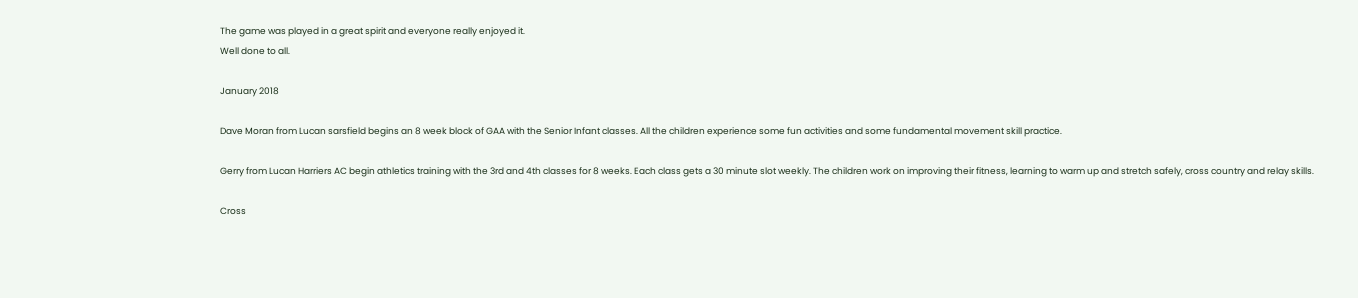The game was played in a great spirit and everyone really enjoyed it.
Well done to all.

January 2018

Dave Moran from Lucan sarsfield begins an 8 week block of GAA with the Senior Infant classes. All the children experience some fun activities and some fundamental movement skill practice.

Gerry from Lucan Harriers AC begin athletics training with the 3rd and 4th classes for 8 weeks. Each class gets a 30 minute slot weekly. The children work on improving their fitness, learning to warm up and stretch safely, cross country and relay skills.

Cross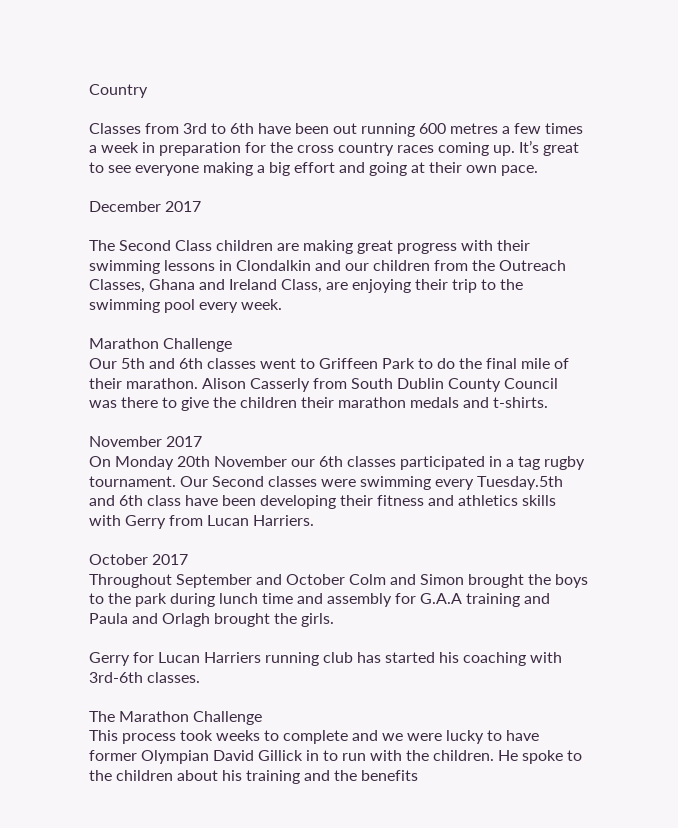Country

Classes from 3rd to 6th have been out running 600 metres a few times a week in preparation for the cross country races coming up. It’s great to see everyone making a big effort and going at their own pace.

December 2017

The Second Class children are making great progress with their swimming lessons in Clondalkin and our children from the Outreach Classes, Ghana and Ireland Class, are enjoying their trip to the swimming pool every week.

Marathon Challenge
Our 5th and 6th classes went to Griffeen Park to do the final mile of their marathon. Alison Casserly from South Dublin County Council was there to give the children their marathon medals and t-shirts.

November 2017
On Monday 20th November our 6th classes participated in a tag rugby tournament. Our Second classes were swimming every Tuesday.5th and 6th class have been developing their fitness and athletics skills with Gerry from Lucan Harriers.

October 2017
Throughout September and October Colm and Simon brought the boys to the park during lunch time and assembly for G.A.A training and Paula and Orlagh brought the girls.

Gerry for Lucan Harriers running club has started his coaching with 3rd-6th classes.

The Marathon Challenge
This process took weeks to complete and we were lucky to have former Olympian David Gillick in to run with the children. He spoke to the children about his training and the benefits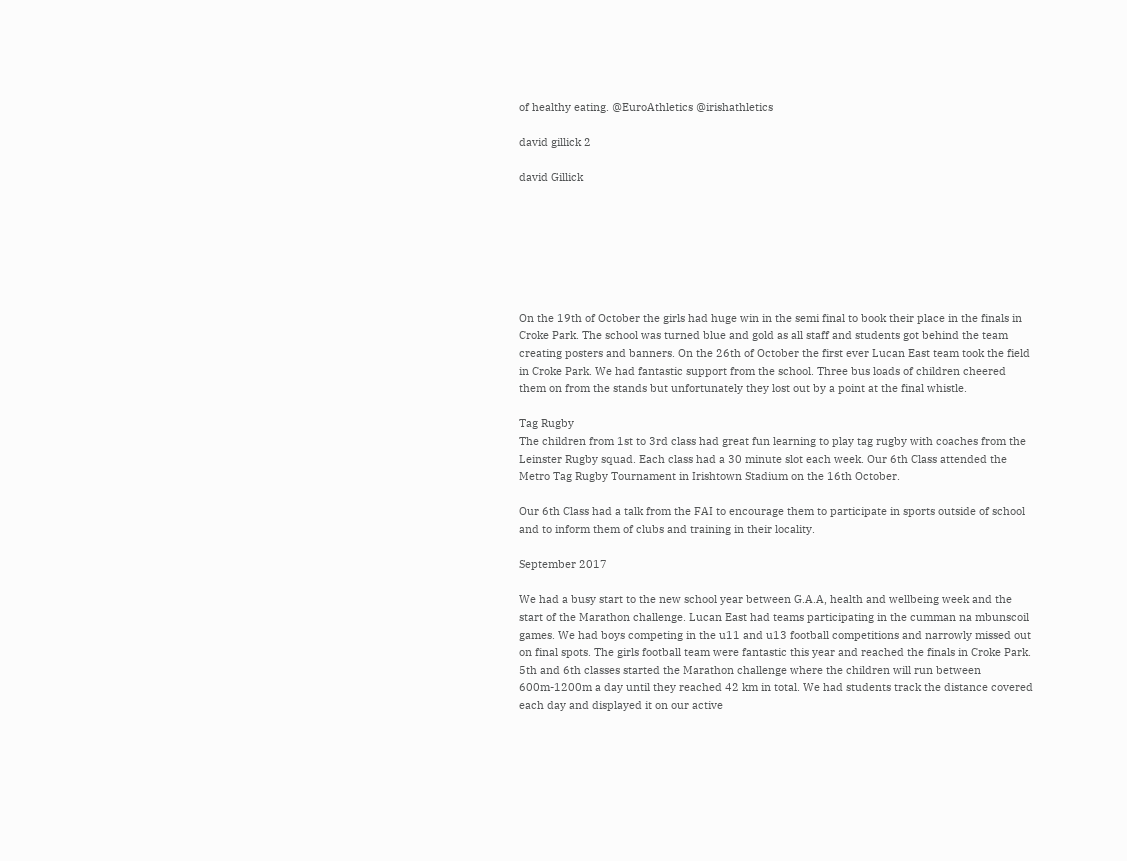of healthy eating. @EuroAthletics @irishathletics

david gillick 2

david Gillick







On the 19th of October the girls had huge win in the semi final to book their place in the finals in Croke Park. The school was turned blue and gold as all staff and students got behind the team creating posters and banners. On the 26th of October the first ever Lucan East team took the field in Croke Park. We had fantastic support from the school. Three bus loads of children cheered them on from the stands but unfortunately they lost out by a point at the final whistle.

Tag Rugby
The children from 1st to 3rd class had great fun learning to play tag rugby with coaches from the Leinster Rugby squad. Each class had a 30 minute slot each week. Our 6th Class attended the Metro Tag Rugby Tournament in Irishtown Stadium on the 16th October.

Our 6th Class had a talk from the FAI to encourage them to participate in sports outside of school and to inform them of clubs and training in their locality.

September 2017

We had a busy start to the new school year between G.A.A, health and wellbeing week and the start of the Marathon challenge. Lucan East had teams participating in the cumman na mbunscoil games. We had boys competing in the u11 and u13 football competitions and narrowly missed out on final spots. The girls football team were fantastic this year and reached the finals in Croke Park. 5th and 6th classes started the Marathon challenge where the children will run between 600m-1200m a day until they reached 42 km in total. We had students track the distance covered each day and displayed it on our active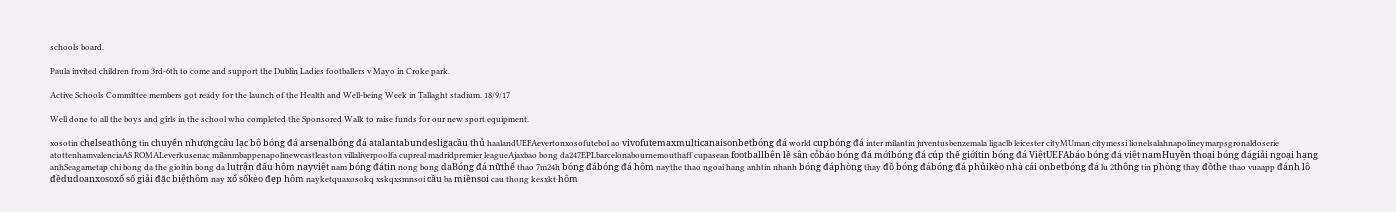schools board.

Paula invited children from 3rd-6th to come and support the Dublin Ladies footballers v Mayo in Croke park.

Active Schools Committee members got ready for the launch of the Health and Well-being Week in Tallaght stadium. 18/9/17

Well done to all the boys and girls in the school who completed the Sponsored Walk to raise funds for our new sport equipment.

xosotin chelseathông tin chuyển nhượngcâu lạc bộ bóng đá arsenalbóng đá atalantabundesligacầu thủ haalandUEFAevertonxosofutebol ao vivofutemaxmulticanaisonbetbóng đá world cupbóng đá inter milantin juventusbenzemala ligaclb leicester cityMUman citymessi lionelsalahnapolineymarpsgronaldoserie atottenhamvalenciaAS ROMALeverkusenac milanmbappenapolinewcastleaston villaliverpoolfa cupreal madridpremier leagueAjaxbao bong da247EPLbarcelonabournemouthaff cupasean footballbên lề sân cỏbáo bóng đá mớibóng đá cúp thế giớitin bóng đá ViệtUEFAbáo bóng đá việt namHuyền thoại bóng đágiải ngoại hạng anhSeagametap chi bong da the gioitin bong da lutrận đấu hôm nayviệt nam bóng đátin nong bong daBóng đá nữthể thao 7m24h bóng đábóng đá hôm naythe thao ngoai hang anhtin nhanh bóng đáphòng thay đồ bóng đábóng đá phủikèo nhà cái onbetbóng đá lu 2thông tin phòng thay đồthe thao vuaapp đánh lô đềdudoanxosoxổ số giải đặc biệthôm nay xổ sốkèo đẹp hôm nayketquaxosokq xskqxsmnsoi cầu ba miềnsoi cau thong kesxkt hôm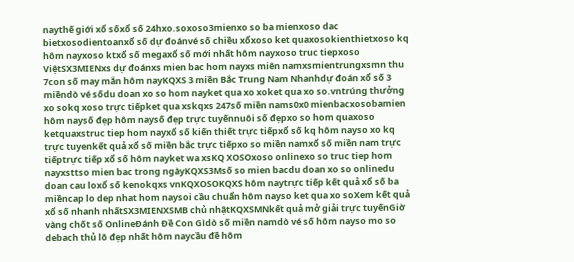naythế giới xổ sốxổ số 24hxo.soxoso3mienxo so ba mienxoso dac bietxosodientoanxổ số dự đoánvé số chiều xổxoso ket quaxosokienthietxoso kq hôm nayxoso ktxổ số megaxổ số mới nhất hôm nayxoso truc tiepxoso ViệtSX3MIENxs dự đoánxs mien bac hom nayxs miên namxsmientrungxsmn thu 7con số may mắn hôm nayKQXS 3 miền Bắc Trung Nam Nhanhdự đoán xổ số 3 miềndò vé sốdu doan xo so hom nayket qua xo xoket qua xo so.vntrúng thưởng xo sokq xoso trực tiếpket qua xskqxs 247số miền nams0x0 mienbacxosobamien hôm naysố đẹp hôm naysố đẹp trực tuyếnnuôi số đẹpxo so hom quaxoso ketquaxstruc tiep hom nayxổ số kiến thiết trực tiếpxổ số kq hôm nayso xo kq trực tuyenkết quả xổ số miền bắc trực tiếpxo so miền namxổ số miền nam trực tiếptrực tiếp xổ số hôm nayket wa xsKQ XOSOxoso onlinexo so truc tiep hom nayxsttso mien bac trong ngàyKQXS3Msố so mien bacdu doan xo so onlinedu doan cau loxổ số kenokqxs vnKQXOSOKQXS hôm naytrực tiếp kết quả xổ số ba miềncap lo dep nhat hom naysoi cầu chuẩn hôm nayso ket qua xo soXem kết quả xổ số nhanh nhấtSX3MIENXSMB chủ nhậtKQXSMNkết quả mở giải trực tuyếnGiờ vàng chốt số OnlineĐánh Đề Con Gìdò số miền namdò vé số hôm nayso mo so debach thủ lô đẹp nhất hôm naycầu đề hôm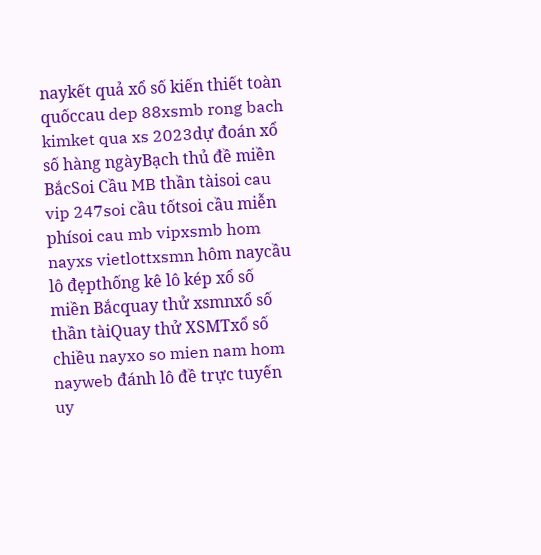naykết quả xổ số kiến thiết toàn quốccau dep 88xsmb rong bach kimket qua xs 2023dự đoán xổ số hàng ngàyBạch thủ đề miền BắcSoi Cầu MB thần tàisoi cau vip 247soi cầu tốtsoi cầu miễn phísoi cau mb vipxsmb hom nayxs vietlottxsmn hôm naycầu lô đẹpthống kê lô kép xổ số miền Bắcquay thử xsmnxổ số thần tàiQuay thử XSMTxổ số chiều nayxo so mien nam hom nayweb đánh lô đề trực tuyến uy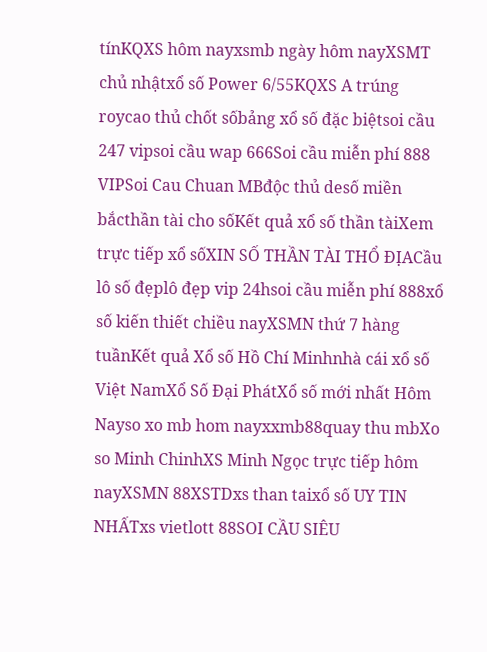tínKQXS hôm nayxsmb ngày hôm nayXSMT chủ nhậtxổ số Power 6/55KQXS A trúng roycao thủ chốt sốbảng xổ số đặc biệtsoi cầu 247 vipsoi cầu wap 666Soi cầu miễn phí 888 VIPSoi Cau Chuan MBđộc thủ desố miền bắcthần tài cho sốKết quả xổ số thần tàiXem trực tiếp xổ sốXIN SỐ THẦN TÀI THỔ ĐỊACầu lô số đẹplô đẹp vip 24hsoi cầu miễn phí 888xổ số kiến thiết chiều nayXSMN thứ 7 hàng tuầnKết quả Xổ số Hồ Chí Minhnhà cái xổ số Việt NamXổ Số Đại PhátXổ số mới nhất Hôm Nayso xo mb hom nayxxmb88quay thu mbXo so Minh ChinhXS Minh Ngọc trực tiếp hôm nayXSMN 88XSTDxs than taixổ số UY TIN NHẤTxs vietlott 88SOI CẦU SIÊU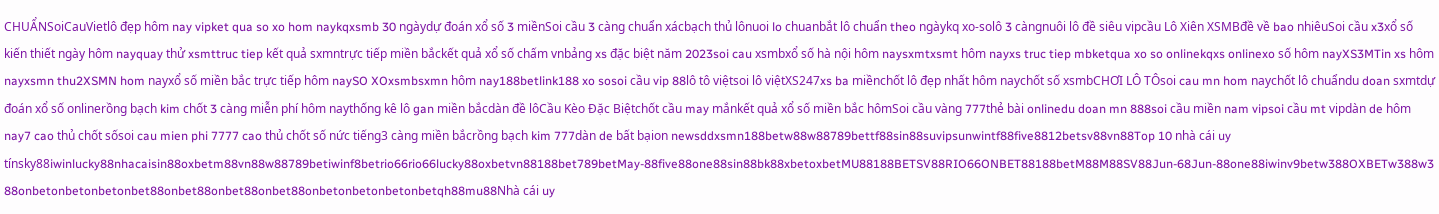CHUẨNSoiCauVietlô đẹp hôm nay vipket qua so xo hom naykqxsmb 30 ngàydự đoán xổ số 3 miềnSoi cầu 3 càng chuẩn xácbạch thủ lônuoi lo chuanbắt lô chuẩn theo ngàykq xo-solô 3 càngnuôi lô đề siêu vipcầu Lô Xiên XSMBđề về bao nhiêuSoi cầu x3xổ số kiến thiết ngày hôm nayquay thử xsmttruc tiep kết quả sxmntrực tiếp miền bắckết quả xổ số chấm vnbảng xs đặc biệt năm 2023soi cau xsmbxổ số hà nội hôm naysxmtxsmt hôm nayxs truc tiep mbketqua xo so onlinekqxs onlinexo số hôm nayXS3MTin xs hôm nayxsmn thu2XSMN hom nayxổ số miền bắc trực tiếp hôm naySO XOxsmbsxmn hôm nay188betlink188 xo sosoi cầu vip 88lô tô việtsoi lô việtXS247xs ba miềnchốt lô đẹp nhất hôm naychốt số xsmbCHƠI LÔ TÔsoi cau mn hom naychốt lô chuẩndu doan sxmtdự đoán xổ số onlinerồng bạch kim chốt 3 càng miễn phí hôm naythống kê lô gan miền bắcdàn đề lôCầu Kèo Đặc Biệtchốt cầu may mắnkết quả xổ số miền bắc hômSoi cầu vàng 777thẻ bài onlinedu doan mn 888soi cầu miền nam vipsoi cầu mt vipdàn de hôm nay7 cao thủ chốt sốsoi cau mien phi 7777 cao thủ chốt số nức tiếng3 càng miền bắcrồng bạch kim 777dàn de bất bạion newsddxsmn188betw88w88789bettf88sin88suvipsunwintf88five8812betsv88vn88Top 10 nhà cái uy tínsky88iwinlucky88nhacaisin88oxbetm88vn88w88789betiwinf8betrio66rio66lucky88oxbetvn88188bet789betMay-88five88one88sin88bk88xbetoxbetMU88188BETSV88RIO66ONBET88188betM88M88SV88Jun-68Jun-88one88iwinv9betw388OXBETw388w388onbetonbetonbetonbet88onbet88onbet88onbet88onbetonbetonbetonbetqh88mu88Nhà cái uy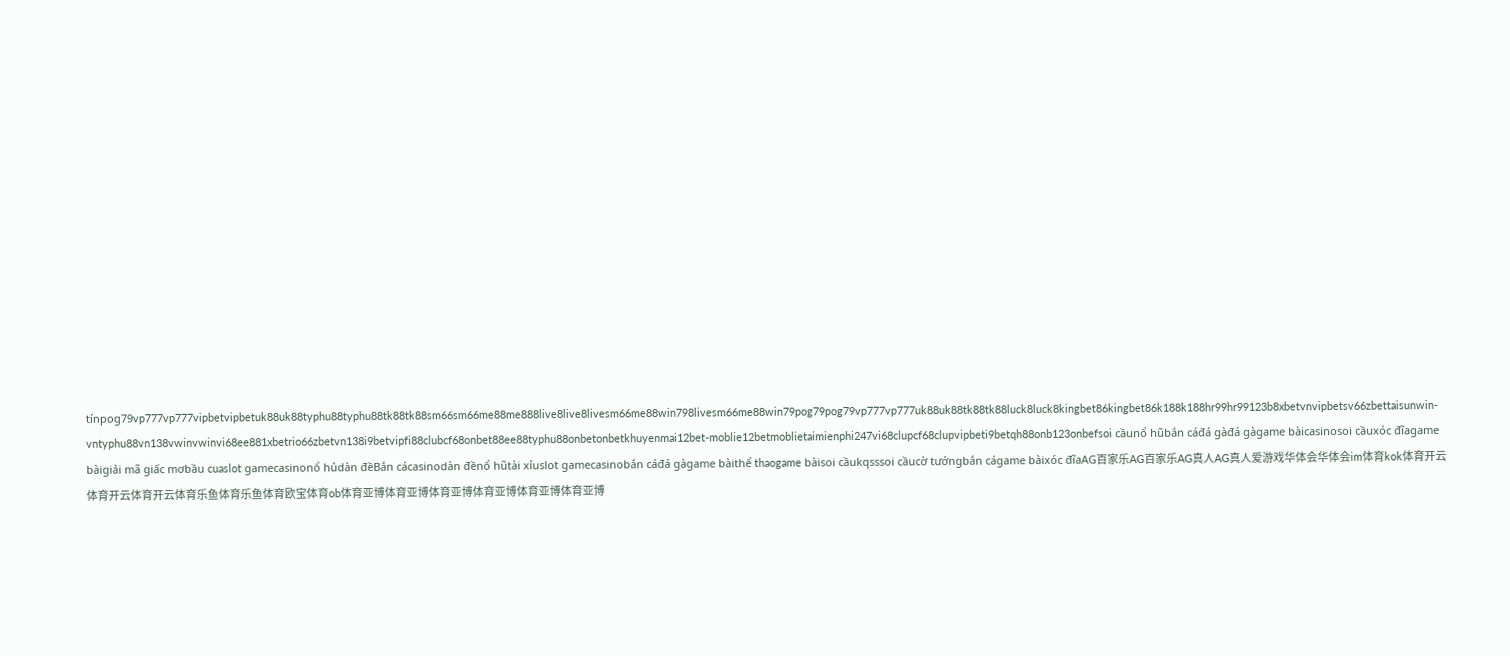tínpog79vp777vp777vipbetvipbetuk88uk88typhu88typhu88tk88tk88sm66sm66me88me888live8live8livesm66me88win798livesm66me88win79pog79pog79vp777vp777uk88uk88tk88tk88luck8luck8kingbet86kingbet86k188k188hr99hr99123b8xbetvnvipbetsv66zbettaisunwin-vntyphu88vn138vwinvwinvi68ee881xbetrio66zbetvn138i9betvipfi88clubcf68onbet88ee88typhu88onbetonbetkhuyenmai12bet-moblie12betmoblietaimienphi247vi68clupcf68clupvipbeti9betqh88onb123onbefsoi cầunổ hũbắn cáđá gàđá gàgame bàicasinosoi cầuxóc đĩagame bàigiải mã giấc mơbầu cuaslot gamecasinonổ hủdàn đềBắn cácasinodàn đềnổ hũtài xỉuslot gamecasinobắn cáđá gàgame bàithể thaogame bàisoi cầukqsssoi cầucờ tướngbắn cágame bàixóc đĩaAG百家乐AG百家乐AG真人AG真人爱游戏华体会华体会im体育kok体育开云体育开云体育开云体育乐鱼体育乐鱼体育欧宝体育ob体育亚博体育亚博体育亚博体育亚博体育亚博体育亚博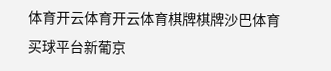体育开云体育开云体育棋牌棋牌沙巴体育买球平台新葡京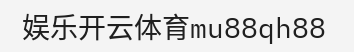娱乐开云体育mu88qh88